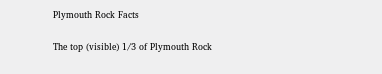Plymouth Rock Facts

The top (visible) 1/3 of Plymouth Rock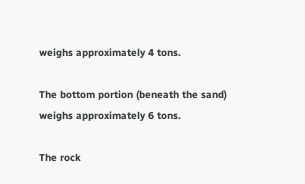weighs approximately 4 tons.

The bottom portion (beneath the sand) weighs approximately 6 tons.

The rock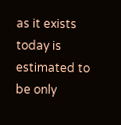as it exists today is estimated to be only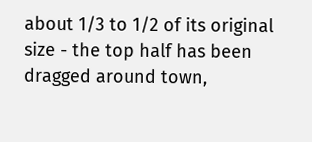about 1/3 to 1/2 of its original size - the top half has been dragged around town,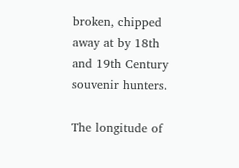broken, chipped away at by 18th and 19th Century souvenir hunters.

The longitude of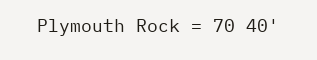Plymouth Rock = 70 40'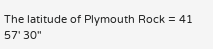The latitude of Plymouth Rock = 41 57' 30"